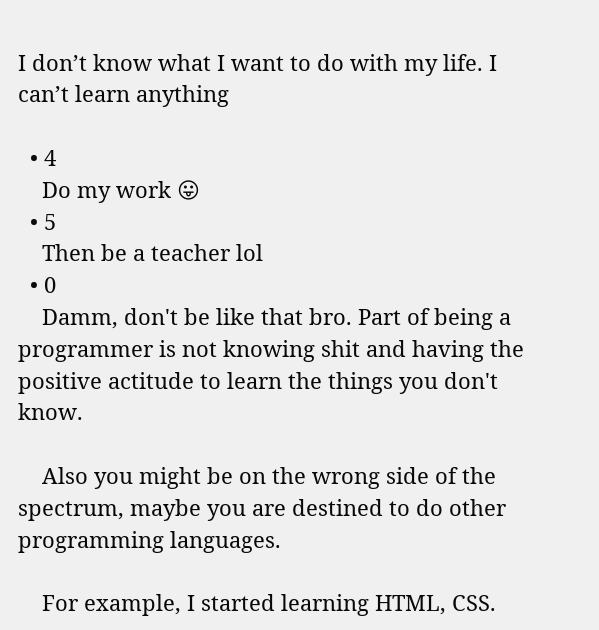I don’t know what I want to do with my life. I can’t learn anything

  • 4
    Do my work 😛
  • 5
    Then be a teacher lol
  • 0
    Damm, don't be like that bro. Part of being a programmer is not knowing shit and having the positive actitude to learn the things you don't know.

    Also you might be on the wrong side of the spectrum, maybe you are destined to do other programming languages.

    For example, I started learning HTML, CSS.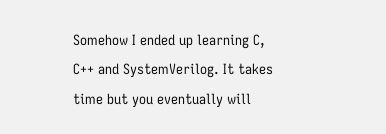Somehow I ended up learning C, C++ and SystemVerilog. It takes time but you eventually will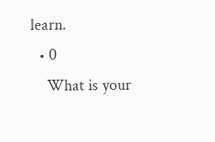learn.
  • 0
    What is your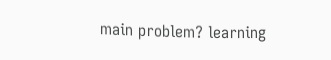main problem? learning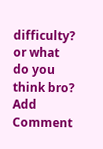difficulty? or what do you think bro?
Add Comment